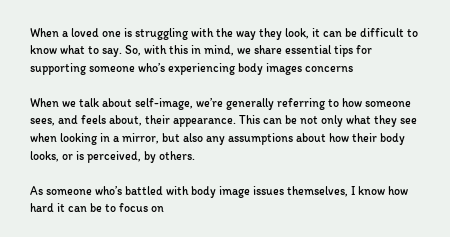When a loved one is struggling with the way they look, it can be difficult to know what to say. So, with this in mind, we share essential tips for supporting someone who’s experiencing body images concerns

When we talk about self-image, we’re generally referring to how someone sees, and feels about, their appearance. This can be not only what they see when looking in a mirror, but also any assumptions about how their body looks, or is perceived, by others.

As someone who’s battled with body image issues themselves, I know how hard it can be to focus on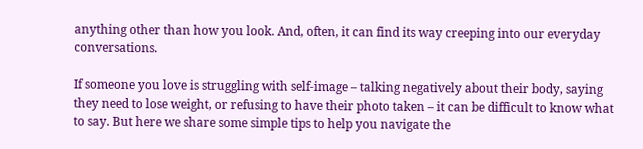anything other than how you look. And, often, it can find its way creeping into our everyday conversations.

If someone you love is struggling with self-image – talking negatively about their body, saying they need to lose weight, or refusing to have their photo taken – it can be difficult to know what to say. But here we share some simple tips to help you navigate the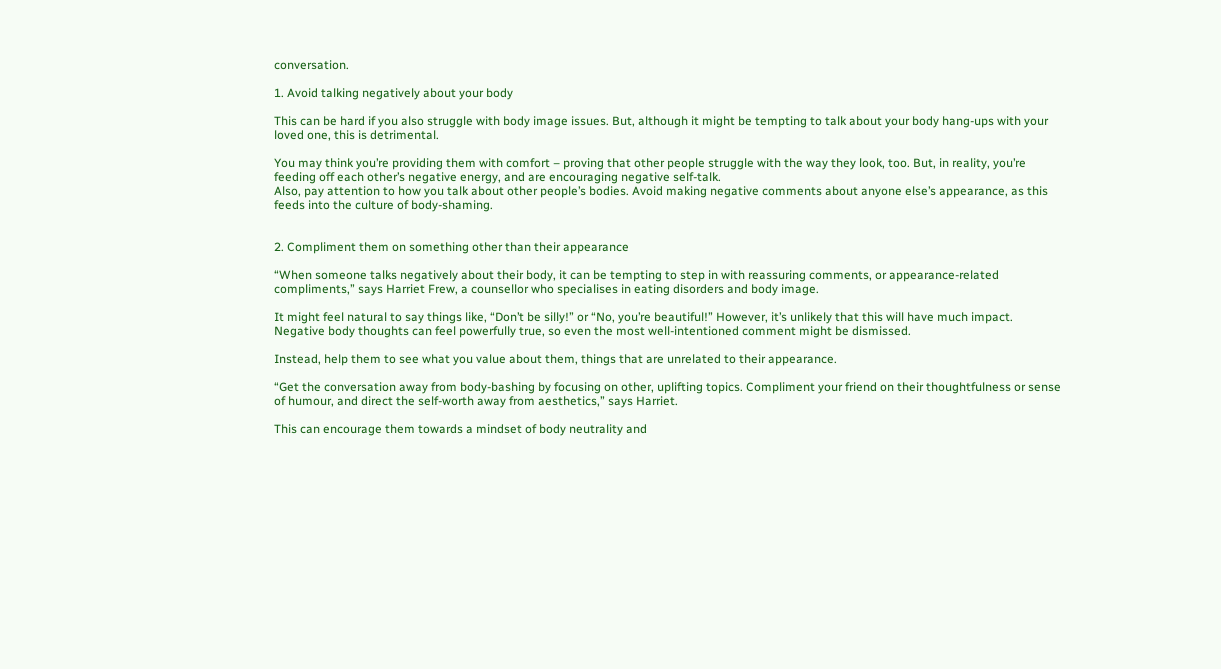conversation.

1. Avoid talking negatively about your body

This can be hard if you also struggle with body image issues. But, although it might be tempting to talk about your body hang-ups with your loved one, this is detrimental.

You may think you’re providing them with comfort – proving that other people struggle with the way they look, too. But, in reality, you’re feeding off each other’s negative energy, and are encouraging negative self-talk.
Also, pay attention to how you talk about other people’s bodies. Avoid making negative comments about anyone else’s appearance, as this feeds into the culture of body-shaming.


2. Compliment them on something other than their appearance

“When someone talks negatively about their body, it can be tempting to step in with reassuring comments, or appearance-related compliments,” says Harriet Frew, a counsellor who specialises in eating disorders and body image.

It might feel natural to say things like, “Don’t be silly!” or “No, you’re beautiful!” However, it’s unlikely that this will have much impact. Negative body thoughts can feel powerfully true, so even the most well-intentioned comment might be dismissed.

Instead, help them to see what you value about them, things that are unrelated to their appearance.

“Get the conversation away from body-bashing by focusing on other, uplifting topics. Compliment your friend on their thoughtfulness or sense of humour, and direct the self-worth away from aesthetics,” says Harriet.

This can encourage them towards a mindset of body neutrality and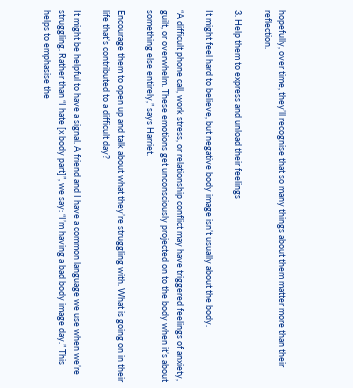hopefully, over time, they’ll recognise that so many things about them matter more than their reflection.

3. Help them to express and unload their feelings

It might feel hard to believe, but negative body image isn’t usually about the body.

“A difficult phone call, work stress, or relationship conflict may have triggered feelings of anxiety, guilt, or overwhelm. These emotions get unconsciously projected on to the body when it’s about something else entirely,” says Harriet.

Encourage them to open up and talk about what they’re struggling with. What is going on in their life that’s contributed to a difficult day?

It might be helpful to have a signal. A friend and I have a common language we use when we’re struggling. Rather than “I hate [x body part]”, we say: “I’m having a bad body image day.” This helps to emphasise the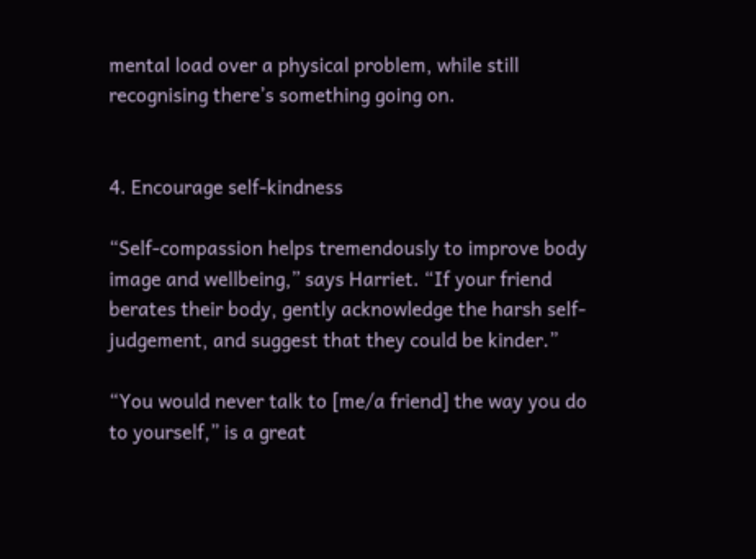mental load over a physical problem, while still recognising there’s something going on.


4. Encourage self-kindness

“Self-compassion helps tremendously to improve body image and wellbeing,” says Harriet. “If your friend berates their body, gently acknowledge the harsh self-judgement, and suggest that they could be kinder.”

“You would never talk to [me/a friend] the way you do to yourself,” is a great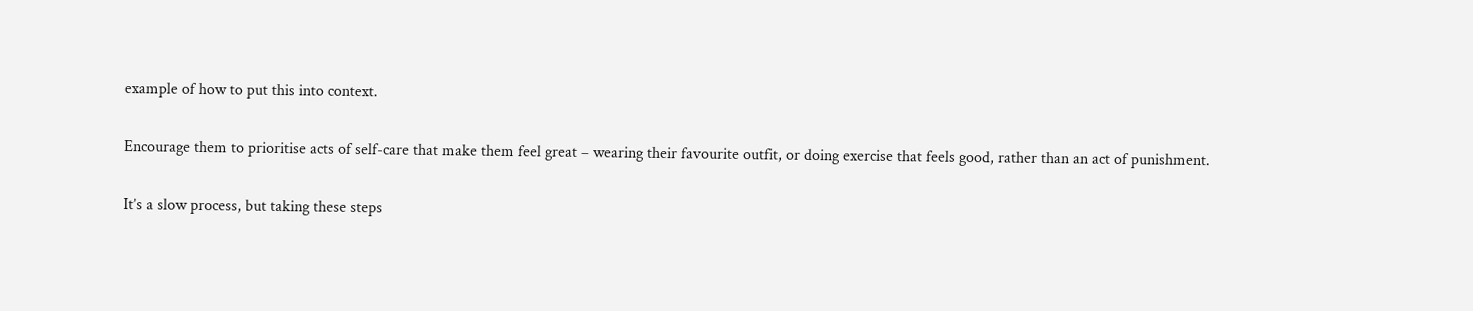example of how to put this into context.

Encourage them to prioritise acts of self-care that make them feel great – wearing their favourite outfit, or doing exercise that feels good, rather than an act of punishment.

It’s a slow process, but taking these steps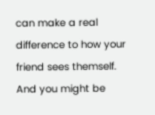can make a real difference to how your friend sees themself. And you might be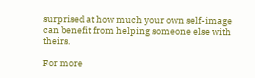surprised at how much your own self-image can benefit from helping someone else with theirs.

For more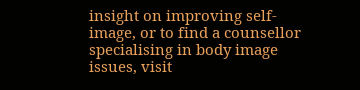insight on improving self-image, or to find a counsellor specialising in body image issues, visit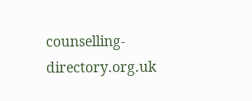counselling-directory.org.uk